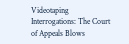Videotaping Interrogations: The Court of Appeals Blows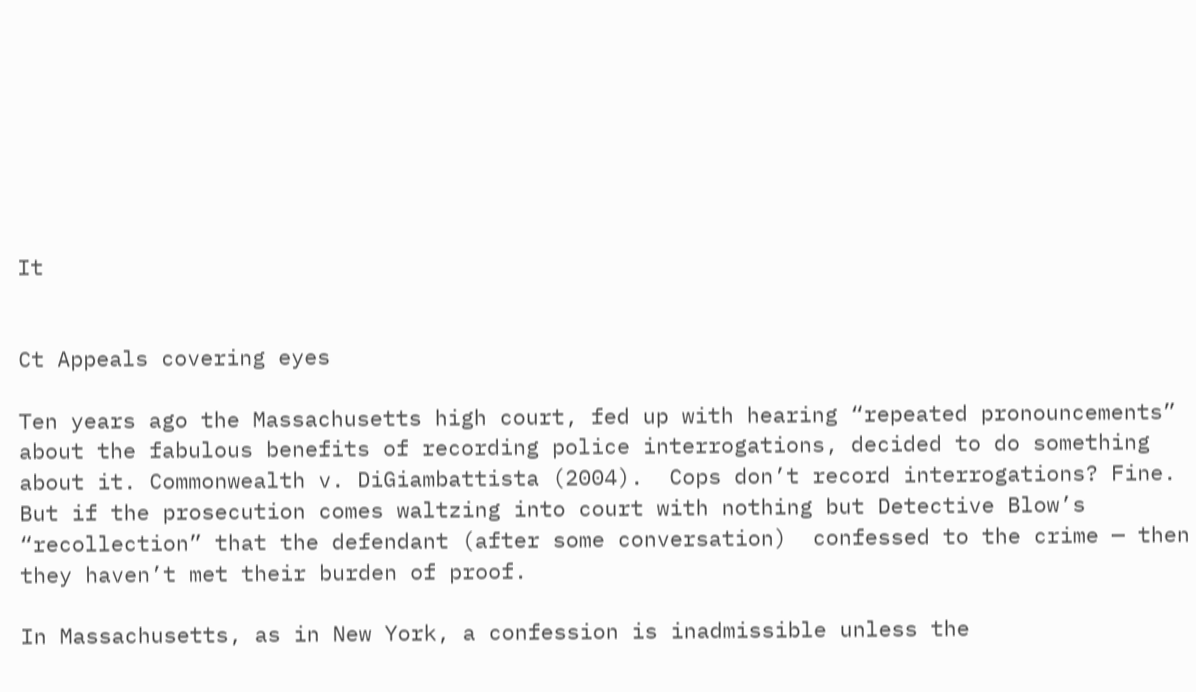It


Ct Appeals covering eyes

Ten years ago the Massachusetts high court, fed up with hearing “repeated pronouncements” about the fabulous benefits of recording police interrogations, decided to do something about it. Commonwealth v. DiGiambattista (2004).  Cops don’t record interrogations? Fine. But if the prosecution comes waltzing into court with nothing but Detective Blow’s “recollection” that the defendant (after some conversation)  confessed to the crime — then they haven’t met their burden of proof.

In Massachusetts, as in New York, a confession is inadmissible unless the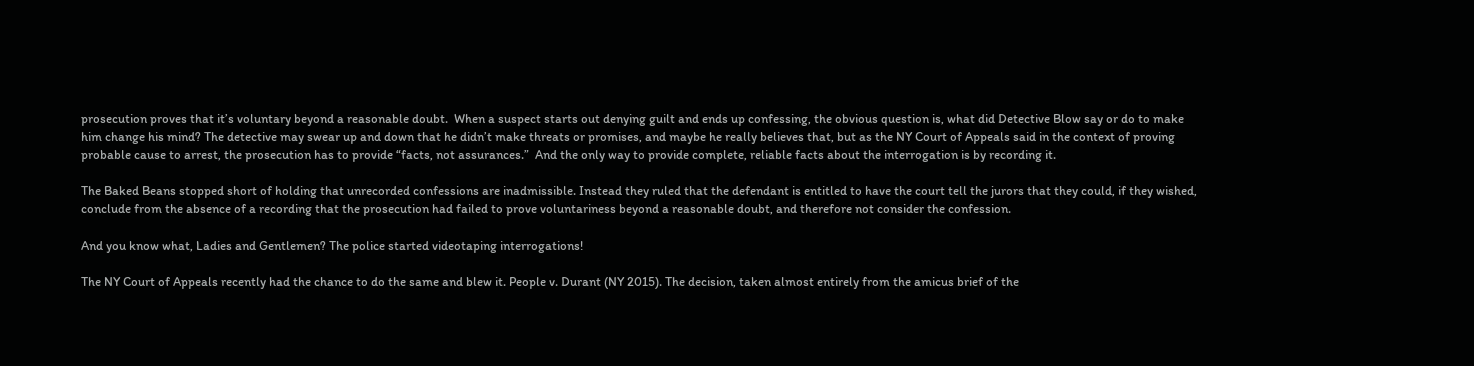prosecution proves that it’s voluntary beyond a reasonable doubt.  When a suspect starts out denying guilt and ends up confessing, the obvious question is, what did Detective Blow say or do to make him change his mind? The detective may swear up and down that he didn’t make threats or promises, and maybe he really believes that, but as the NY Court of Appeals said in the context of proving probable cause to arrest, the prosecution has to provide “facts, not assurances.”  And the only way to provide complete, reliable facts about the interrogation is by recording it.

The Baked Beans stopped short of holding that unrecorded confessions are inadmissible. Instead they ruled that the defendant is entitled to have the court tell the jurors that they could, if they wished, conclude from the absence of a recording that the prosecution had failed to prove voluntariness beyond a reasonable doubt, and therefore not consider the confession.

And you know what, Ladies and Gentlemen? The police started videotaping interrogations!

The NY Court of Appeals recently had the chance to do the same and blew it. People v. Durant (NY 2015). The decision, taken almost entirely from the amicus brief of the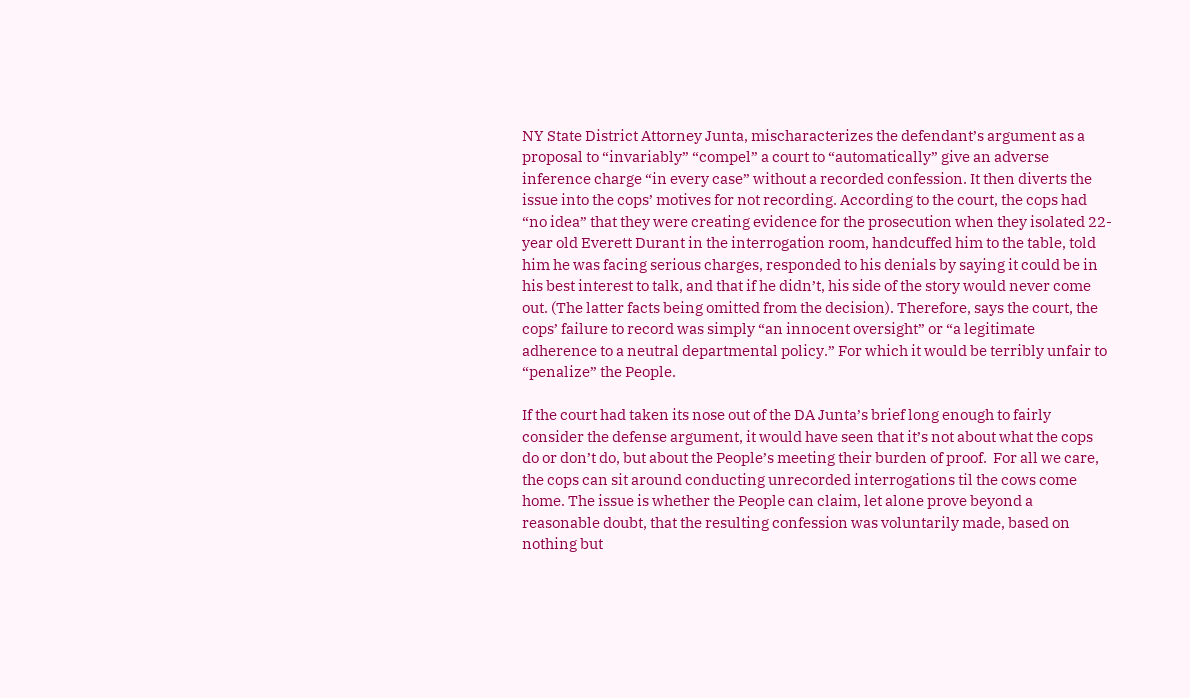NY State District Attorney Junta, mischaracterizes the defendant’s argument as a proposal to “invariably” “compel” a court to “automatically” give an adverse inference charge “in every case” without a recorded confession. It then diverts the issue into the cops’ motives for not recording. According to the court, the cops had “no idea” that they were creating evidence for the prosecution when they isolated 22-year old Everett Durant in the interrogation room, handcuffed him to the table, told him he was facing serious charges, responded to his denials by saying it could be in his best interest to talk, and that if he didn’t, his side of the story would never come out. (The latter facts being omitted from the decision). Therefore, says the court, the cops’ failure to record was simply “an innocent oversight” or “a legitimate adherence to a neutral departmental policy.” For which it would be terribly unfair to “penalize” the People.

If the court had taken its nose out of the DA Junta’s brief long enough to fairly consider the defense argument, it would have seen that it’s not about what the cops do or don’t do, but about the People’s meeting their burden of proof.  For all we care, the cops can sit around conducting unrecorded interrogations til the cows come home. The issue is whether the People can claim, let alone prove beyond a reasonable doubt, that the resulting confession was voluntarily made, based on nothing but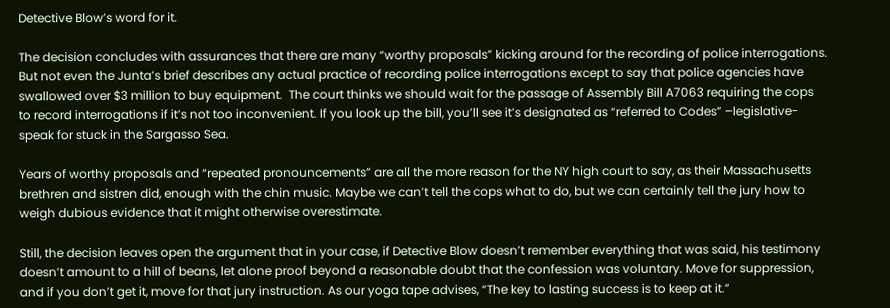Detective Blow’s word for it.

The decision concludes with assurances that there are many “worthy proposals” kicking around for the recording of police interrogations. But not even the Junta’s brief describes any actual practice of recording police interrogations except to say that police agencies have swallowed over $3 million to buy equipment.  The court thinks we should wait for the passage of Assembly Bill A7063 requiring the cops to record interrogations if it’s not too inconvenient. If you look up the bill, you’ll see it’s designated as “referred to Codes” –legislative-speak for stuck in the Sargasso Sea.

Years of worthy proposals and “repeated pronouncements” are all the more reason for the NY high court to say, as their Massachusetts brethren and sistren did, enough with the chin music. Maybe we can’t tell the cops what to do, but we can certainly tell the jury how to weigh dubious evidence that it might otherwise overestimate.

Still, the decision leaves open the argument that in your case, if Detective Blow doesn’t remember everything that was said, his testimony doesn’t amount to a hill of beans, let alone proof beyond a reasonable doubt that the confession was voluntary. Move for suppression, and if you don’t get it, move for that jury instruction. As our yoga tape advises, “The key to lasting success is to keep at it.”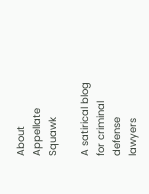About Appellate Squawk

A satirical blog for criminal defense lawyers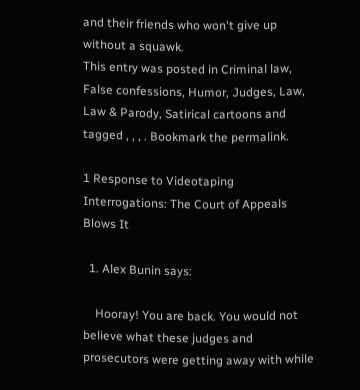and their friends who won't give up without a squawk.
This entry was posted in Criminal law, False confessions, Humor, Judges, Law, Law & Parody, Satirical cartoons and tagged , , , . Bookmark the permalink.

1 Response to Videotaping Interrogations: The Court of Appeals Blows It

  1. Alex Bunin says:

    Hooray! You are back. You would not believe what these judges and prosecutors were getting away with while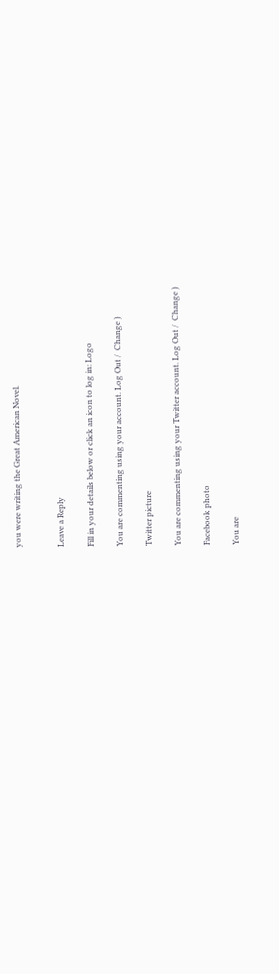you were writing the Great American Novel.


Leave a Reply

Fill in your details below or click an icon to log in: Logo

You are commenting using your account. Log Out /  Change )

Twitter picture

You are commenting using your Twitter account. Log Out /  Change )

Facebook photo

You are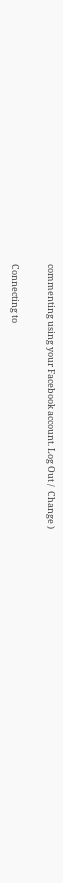commenting using your Facebook account. Log Out /  Change )

Connecting to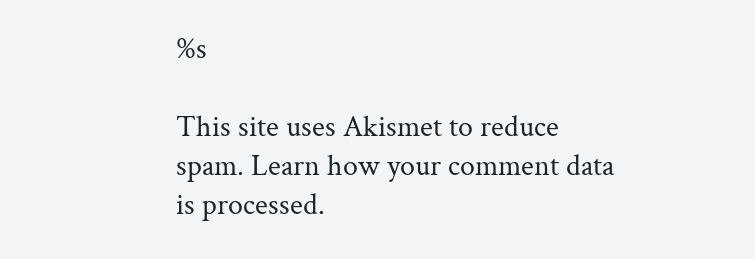%s

This site uses Akismet to reduce spam. Learn how your comment data is processed.